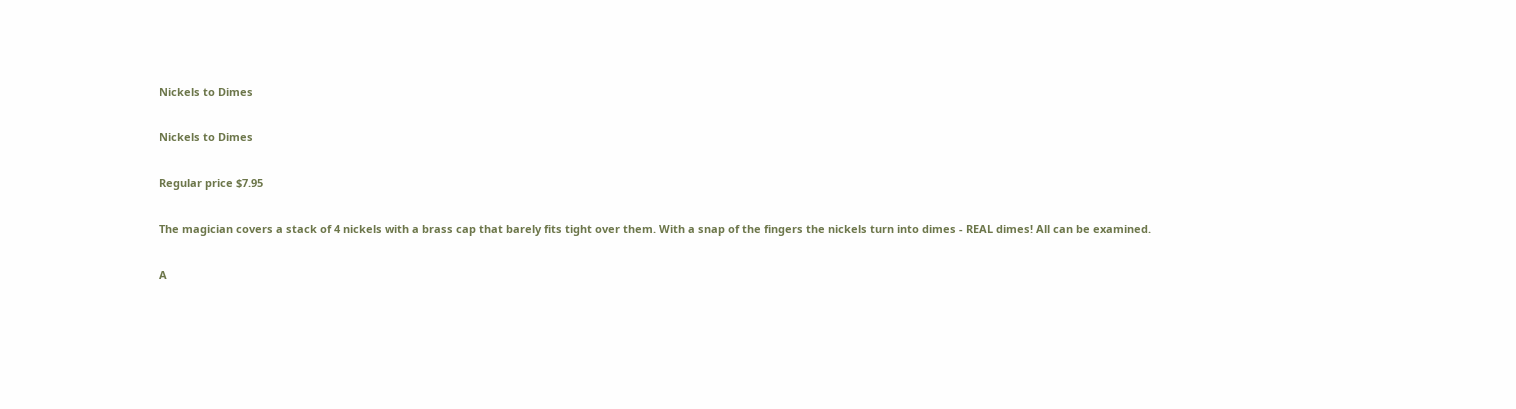Nickels to Dimes

Nickels to Dimes

Regular price $7.95

The magician covers a stack of 4 nickels with a brass cap that barely fits tight over them. With a snap of the fingers the nickels turn into dimes - REAL dimes! All can be examined.

A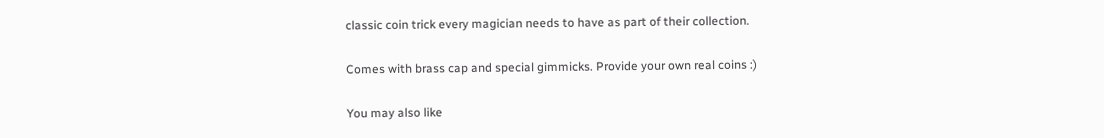classic coin trick every magician needs to have as part of their collection.

Comes with brass cap and special gimmicks. Provide your own real coins :)

You may also like